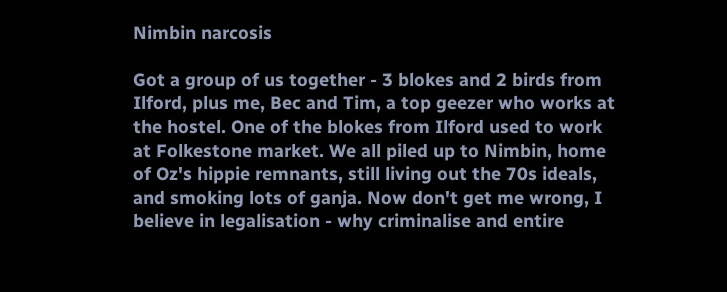Nimbin narcosis

Got a group of us together - 3 blokes and 2 birds from Ilford, plus me, Bec and Tim, a top geezer who works at the hostel. One of the blokes from Ilford used to work at Folkestone market. We all piled up to Nimbin, home of Oz's hippie remnants, still living out the 70s ideals, and smoking lots of ganja. Now don't get me wrong, I believe in legalisation - why criminalise and entire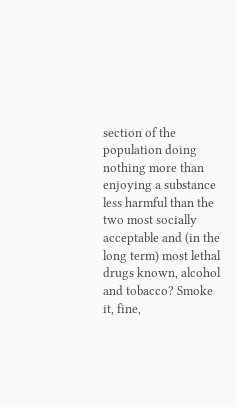section of the population doing nothing more than enjoying a substance less harmful than the two most socially acceptable and (in the long term) most lethal drugs known, alcohol and tobacco? Smoke it, fine,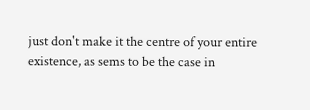just don't make it the centre of your entire existence, as sems to be the case in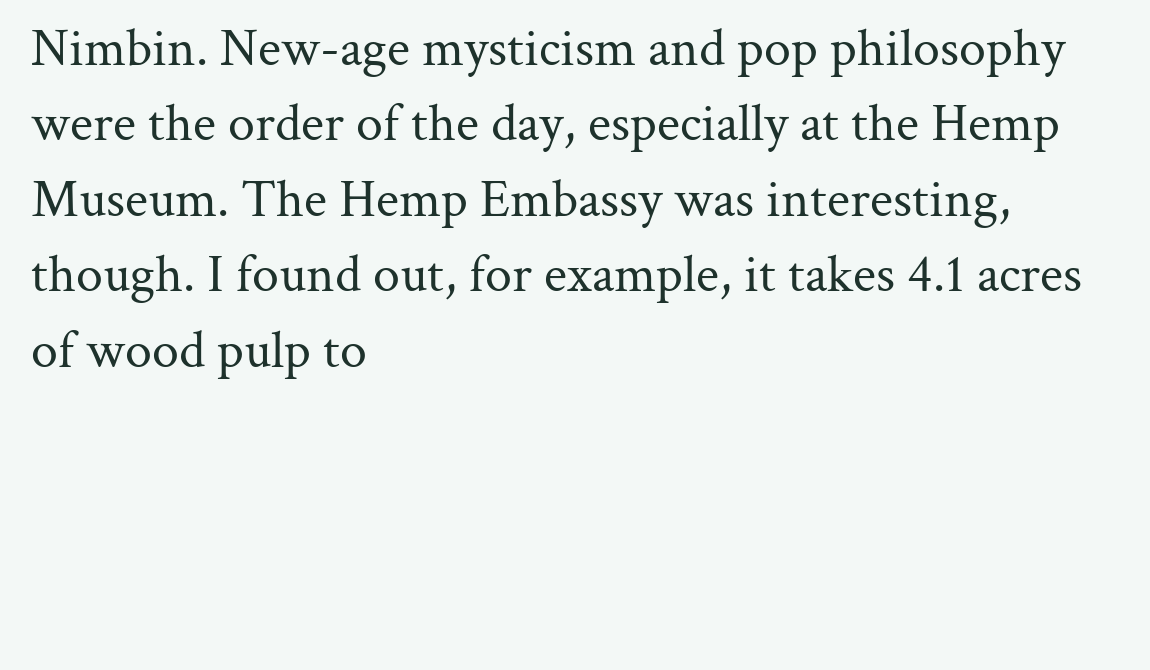Nimbin. New-age mysticism and pop philosophy were the order of the day, especially at the Hemp Museum. The Hemp Embassy was interesting, though. I found out, for example, it takes 4.1 acres of wood pulp to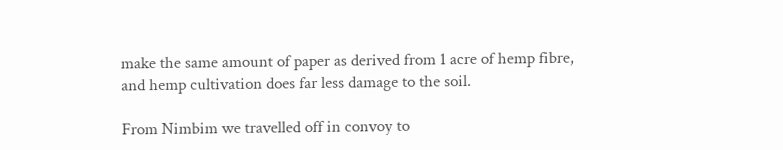make the same amount of paper as derived from 1 acre of hemp fibre, and hemp cultivation does far less damage to the soil.

From Nimbim we travelled off in convoy to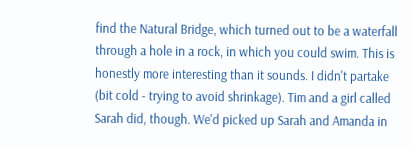find the Natural Bridge, which turned out to be a waterfall through a hole in a rock, in which you could swim. This is honestly more interesting than it sounds. I didn't partake (bit cold - trying to avoid shrinkage). Tim and a girl called Sarah did, though. We'd picked up Sarah and Amanda in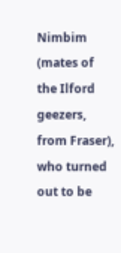Nimbim (mates of the Ilford geezers, from Fraser), who turned out to be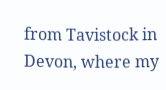from Tavistock in Devon, where my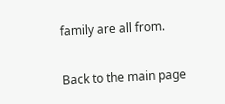family are all from.

Back to the main page